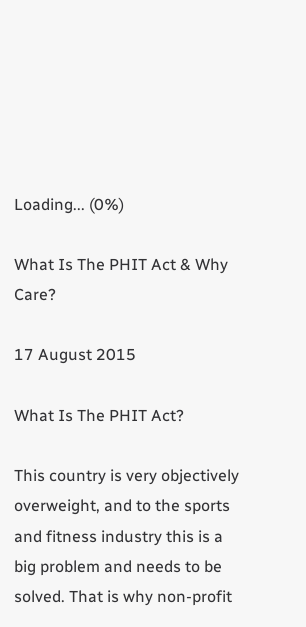Loading... (0%)

What Is The PHIT Act & Why Care?

17 August 2015

What Is The PHIT Act?

This country is very objectively overweight, and to the sports and fitness industry this is a big problem and needs to be solved. That is why non-profit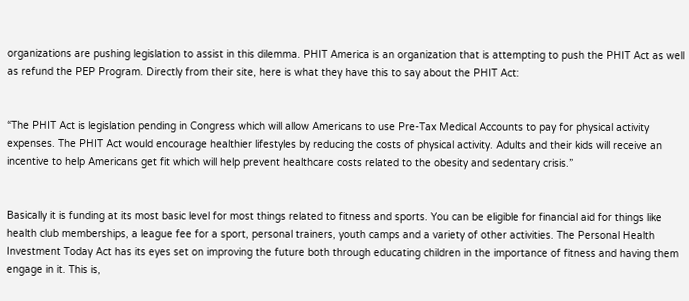organizations are pushing legislation to assist in this dilemma. PHIT America is an organization that is attempting to push the PHIT Act as well as refund the PEP Program. Directly from their site, here is what they have this to say about the PHIT Act:


“The PHIT Act is legislation pending in Congress which will allow Americans to use Pre-Tax Medical Accounts to pay for physical activity expenses. The PHIT Act would encourage healthier lifestyles by reducing the costs of physical activity. Adults and their kids will receive an incentive to help Americans get fit which will help prevent healthcare costs related to the obesity and sedentary crisis.”


Basically it is funding at its most basic level for most things related to fitness and sports. You can be eligible for financial aid for things like health club memberships, a league fee for a sport, personal trainers, youth camps and a variety of other activities. The Personal Health Investment Today Act has its eyes set on improving the future both through educating children in the importance of fitness and having them engage in it. This is,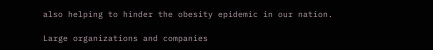also helping to hinder the obesity epidemic in our nation.

Large organizations and companies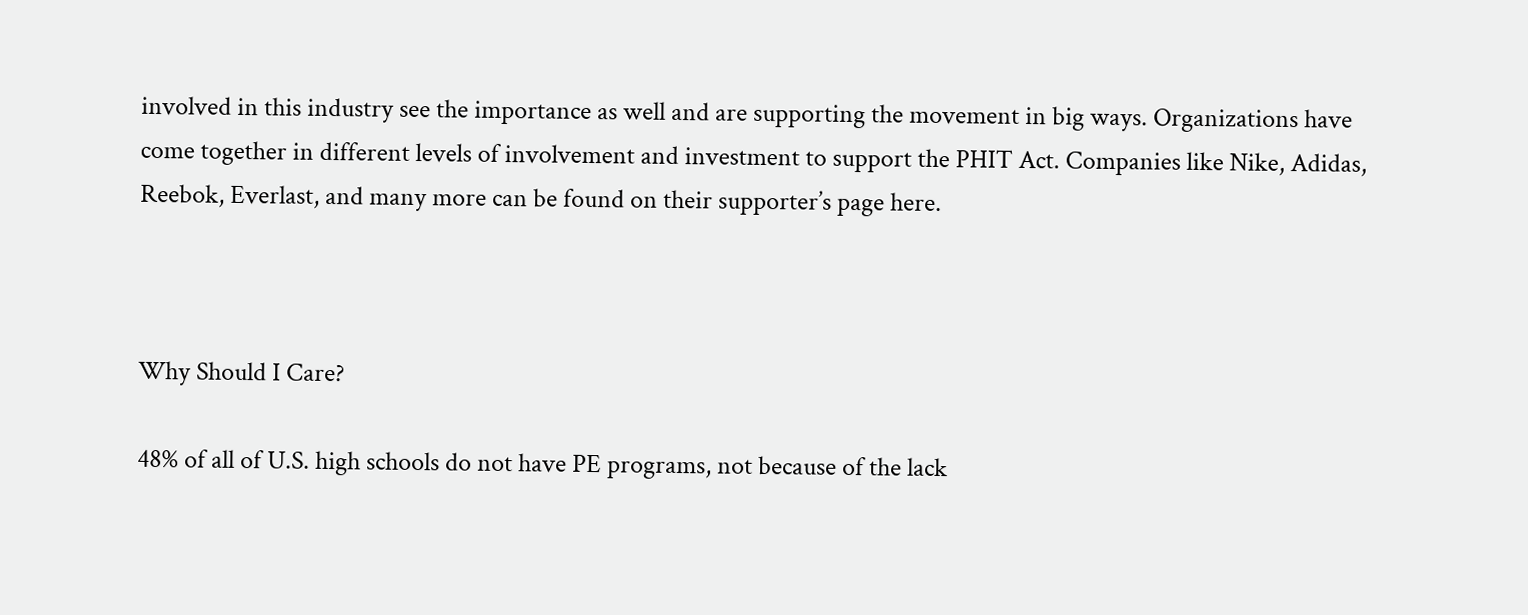involved in this industry see the importance as well and are supporting the movement in big ways. Organizations have come together in different levels of involvement and investment to support the PHIT Act. Companies like Nike, Adidas, Reebok, Everlast, and many more can be found on their supporter’s page here.



Why Should I Care?

48% of all of U.S. high schools do not have PE programs, not because of the lack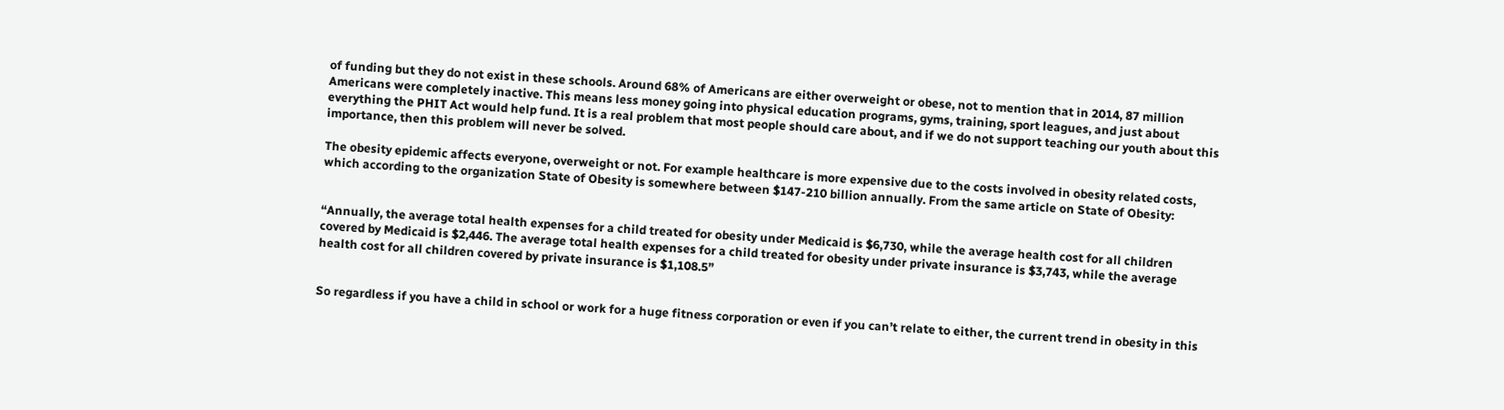of funding but they do not exist in these schools. Around 68% of Americans are either overweight or obese, not to mention that in 2014, 87 million Americans were completely inactive. This means less money going into physical education programs, gyms, training, sport leagues, and just about everything the PHIT Act would help fund. It is a real problem that most people should care about, and if we do not support teaching our youth about this importance, then this problem will never be solved.

The obesity epidemic affects everyone, overweight or not. For example healthcare is more expensive due to the costs involved in obesity related costs, which according to the organization State of Obesity is somewhere between $147-210 billion annually. From the same article on State of Obesity:


“Annually, the average total health expenses for a child treated for obesity under Medicaid is $6,730, while the average health cost for all children covered by Medicaid is $2,446. The average total health expenses for a child treated for obesity under private insurance is $3,743, while the average health cost for all children covered by private insurance is $1,108.5”


So regardless if you have a child in school or work for a huge fitness corporation or even if you can’t relate to either, the current trend in obesity in this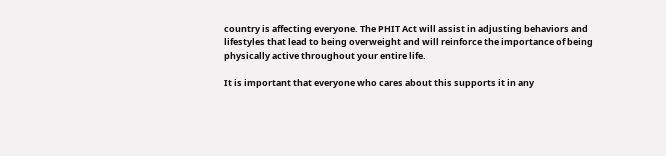country is affecting everyone. The PHIT Act will assist in adjusting behaviors and lifestyles that lead to being overweight and will reinforce the importance of being physically active throughout your entire life.

It is important that everyone who cares about this supports it in any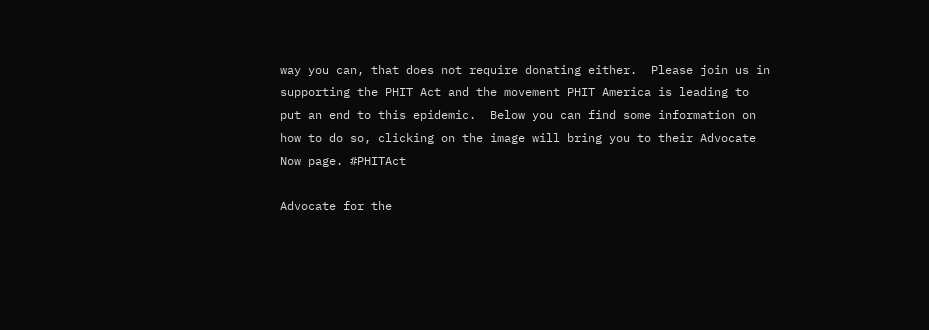way you can, that does not require donating either.  Please join us in supporting the PHIT Act and the movement PHIT America is leading to put an end to this epidemic.  Below you can find some information on how to do so, clicking on the image will bring you to their Advocate Now page. #PHITAct

Advocate for the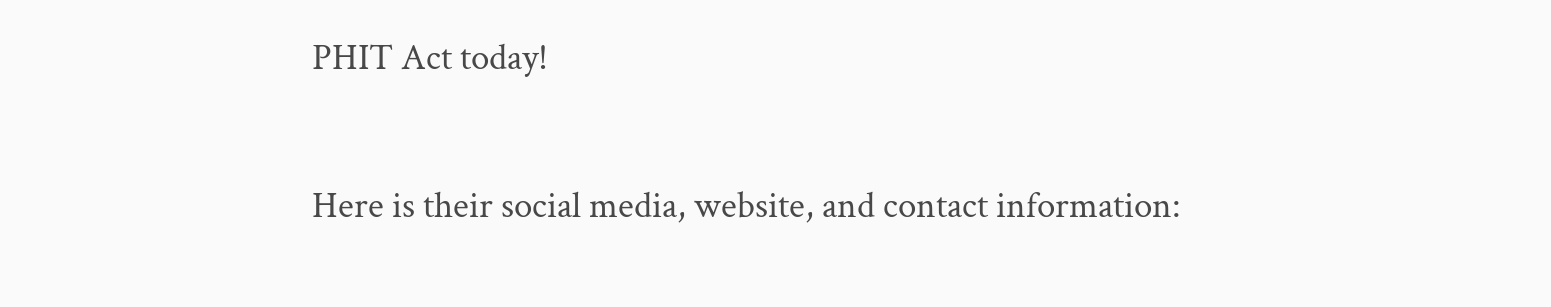PHIT Act today!

Here is their social media, website, and contact information: